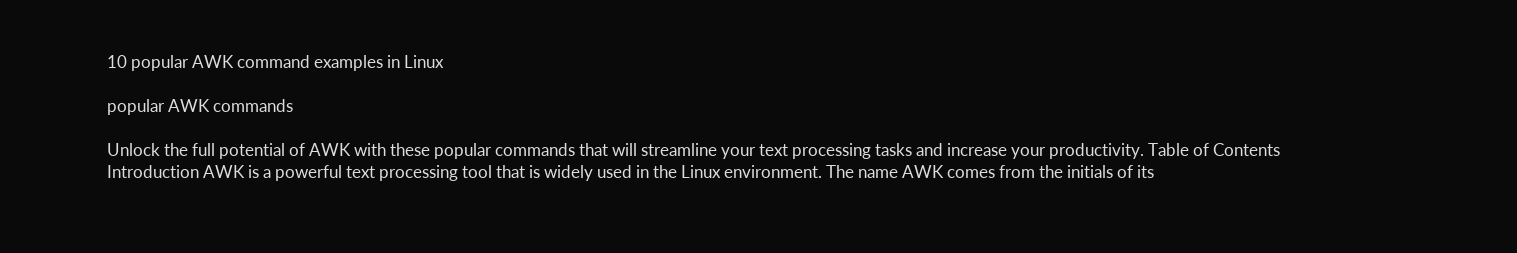10 popular AWK command examples in Linux

popular AWK commands

Unlock the full potential of AWK with these popular commands that will streamline your text processing tasks and increase your productivity. Table of Contents Introduction AWK is a powerful text processing tool that is widely used in the Linux environment. The name AWK comes from the initials of its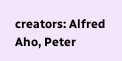creators: Alfred Aho, Peter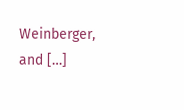Weinberger, and […]